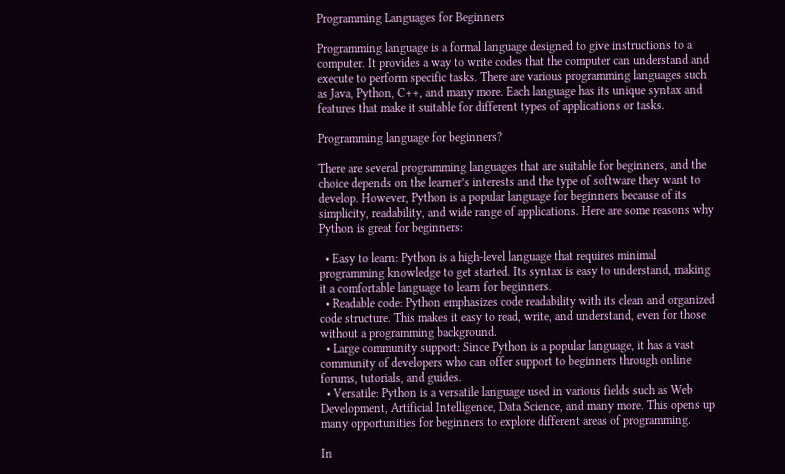Programming Languages for Beginners

Programming language is a formal language designed to give instructions to a computer. It provides a way to write codes that the computer can understand and execute to perform specific tasks. There are various programming languages such as Java, Python, C++, and many more. Each language has its unique syntax and features that make it suitable for different types of applications or tasks.

Programming language for beginners?

There are several programming languages that are suitable for beginners, and the choice depends on the learner’s interests and the type of software they want to develop. However, Python is a popular language for beginners because of its simplicity, readability, and wide range of applications. Here are some reasons why Python is great for beginners:

  • Easy to learn: Python is a high-level language that requires minimal programming knowledge to get started. Its syntax is easy to understand, making it a comfortable language to learn for beginners.
  • Readable code: Python emphasizes code readability with its clean and organized code structure. This makes it easy to read, write, and understand, even for those without a programming background.
  • Large community support: Since Python is a popular language, it has a vast community of developers who can offer support to beginners through online forums, tutorials, and guides.
  • Versatile: Python is a versatile language used in various fields such as Web Development, Artificial Intelligence, Data Science, and many more. This opens up many opportunities for beginners to explore different areas of programming.

In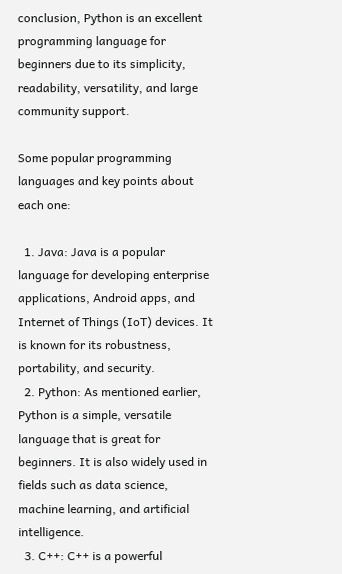conclusion, Python is an excellent programming language for beginners due to its simplicity, readability, versatility, and large community support.

Some popular programming languages and key points about each one:

  1. Java: Java is a popular language for developing enterprise applications, Android apps, and Internet of Things (IoT) devices. It is known for its robustness, portability, and security.
  2. Python: As mentioned earlier, Python is a simple, versatile language that is great for beginners. It is also widely used in fields such as data science, machine learning, and artificial intelligence.
  3. C++: C++ is a powerful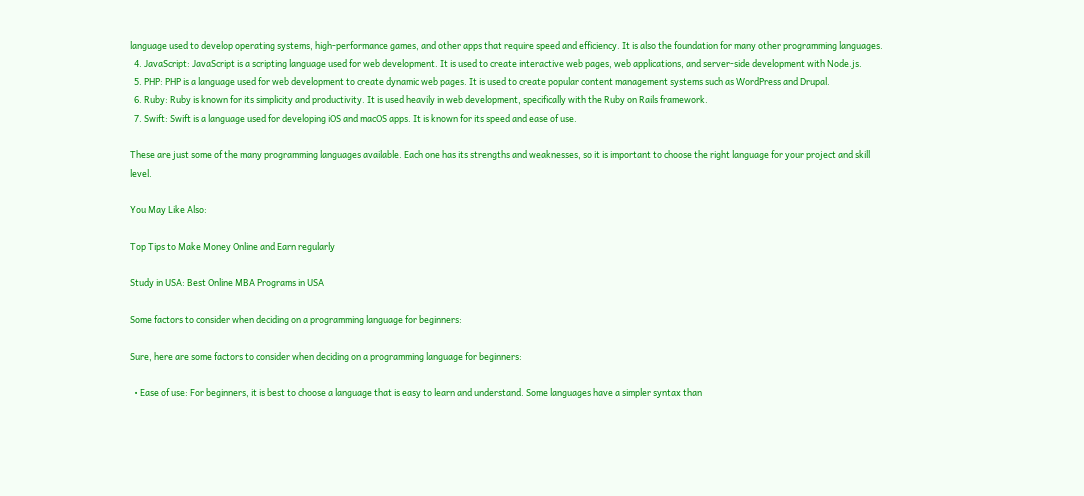language used to develop operating systems, high-performance games, and other apps that require speed and efficiency. It is also the foundation for many other programming languages.
  4. JavaScript: JavaScript is a scripting language used for web development. It is used to create interactive web pages, web applications, and server-side development with Node.js.
  5. PHP: PHP is a language used for web development to create dynamic web pages. It is used to create popular content management systems such as WordPress and Drupal.
  6. Ruby: Ruby is known for its simplicity and productivity. It is used heavily in web development, specifically with the Ruby on Rails framework.
  7. Swift: Swift is a language used for developing iOS and macOS apps. It is known for its speed and ease of use.

These are just some of the many programming languages available. Each one has its strengths and weaknesses, so it is important to choose the right language for your project and skill level.

You May Like Also:

Top Tips to Make Money Online and Earn regularly

Study in USA: Best Online MBA Programs in USA

Some factors to consider when deciding on a programming language for beginners:

Sure, here are some factors to consider when deciding on a programming language for beginners:

  • Ease of use: For beginners, it is best to choose a language that is easy to learn and understand. Some languages have a simpler syntax than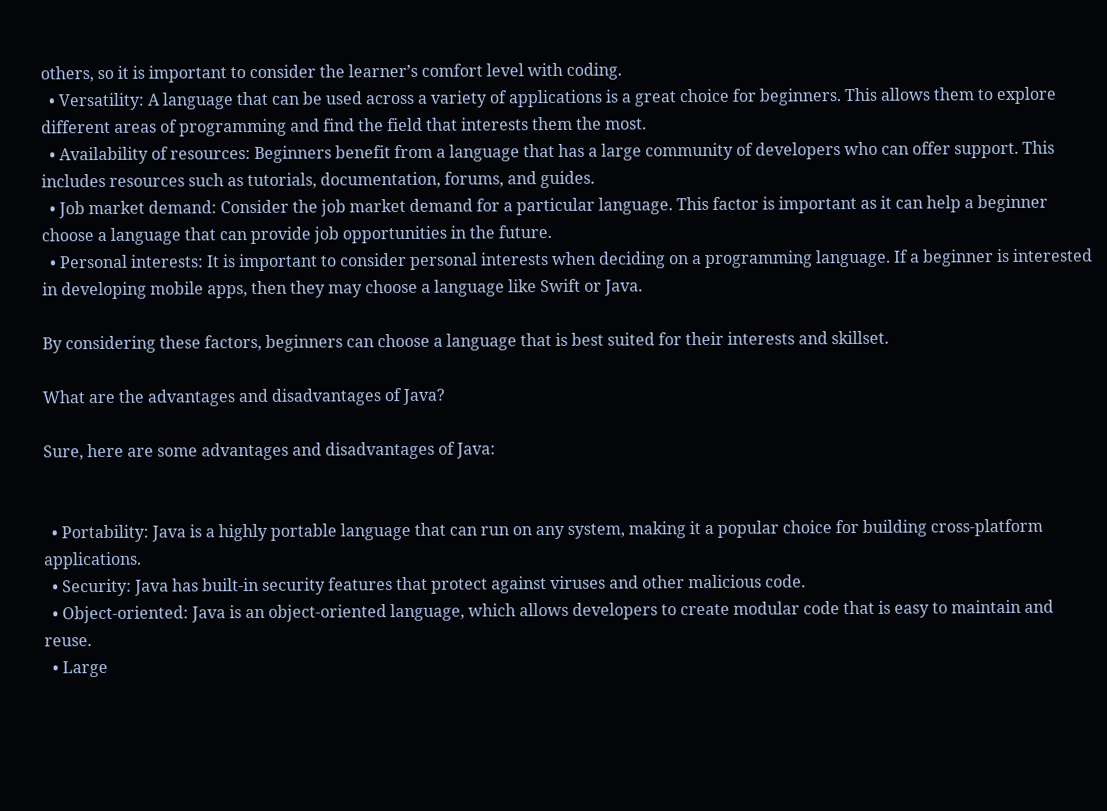others, so it is important to consider the learner’s comfort level with coding.
  • Versatility: A language that can be used across a variety of applications is a great choice for beginners. This allows them to explore different areas of programming and find the field that interests them the most.
  • Availability of resources: Beginners benefit from a language that has a large community of developers who can offer support. This includes resources such as tutorials, documentation, forums, and guides.
  • Job market demand: Consider the job market demand for a particular language. This factor is important as it can help a beginner choose a language that can provide job opportunities in the future.
  • Personal interests: It is important to consider personal interests when deciding on a programming language. If a beginner is interested in developing mobile apps, then they may choose a language like Swift or Java.

By considering these factors, beginners can choose a language that is best suited for their interests and skillset.

What are the advantages and disadvantages of Java?

Sure, here are some advantages and disadvantages of Java:


  • Portability: Java is a highly portable language that can run on any system, making it a popular choice for building cross-platform applications.
  • Security: Java has built-in security features that protect against viruses and other malicious code.
  • Object-oriented: Java is an object-oriented language, which allows developers to create modular code that is easy to maintain and reuse.
  • Large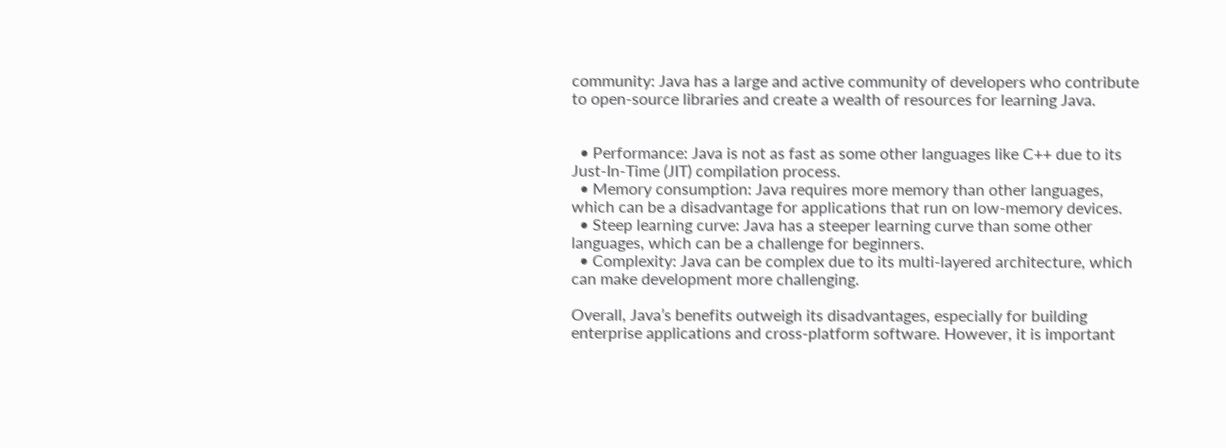community: Java has a large and active community of developers who contribute to open-source libraries and create a wealth of resources for learning Java.


  • Performance: Java is not as fast as some other languages like C++ due to its Just-In-Time (JIT) compilation process.
  • Memory consumption: Java requires more memory than other languages, which can be a disadvantage for applications that run on low-memory devices.
  • Steep learning curve: Java has a steeper learning curve than some other languages, which can be a challenge for beginners.
  • Complexity: Java can be complex due to its multi-layered architecture, which can make development more challenging.

Overall, Java’s benefits outweigh its disadvantages, especially for building enterprise applications and cross-platform software. However, it is important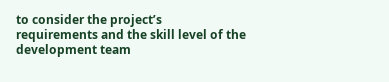to consider the project’s requirements and the skill level of the development team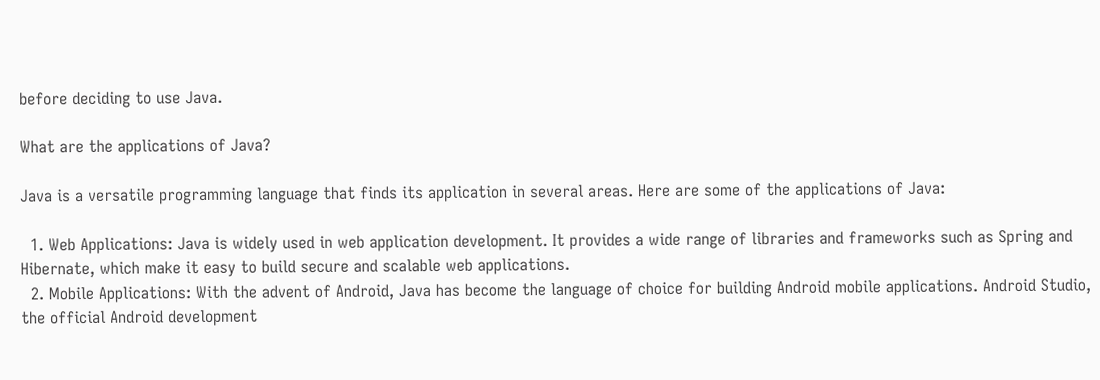before deciding to use Java.

What are the applications of Java?

Java is a versatile programming language that finds its application in several areas. Here are some of the applications of Java:

  1. Web Applications: Java is widely used in web application development. It provides a wide range of libraries and frameworks such as Spring and Hibernate, which make it easy to build secure and scalable web applications.
  2. Mobile Applications: With the advent of Android, Java has become the language of choice for building Android mobile applications. Android Studio, the official Android development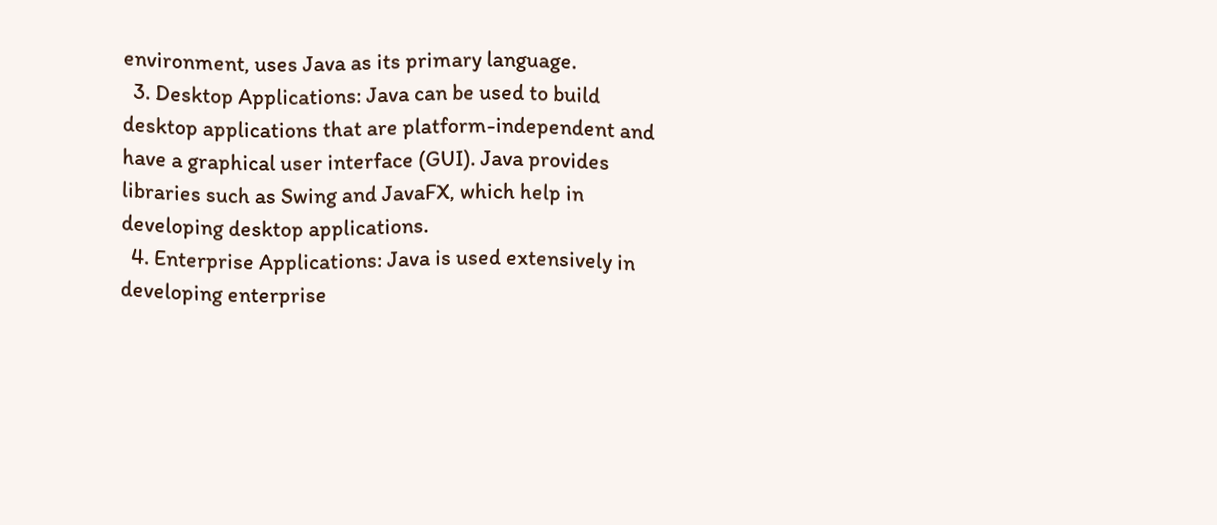environment, uses Java as its primary language.
  3. Desktop Applications: Java can be used to build desktop applications that are platform-independent and have a graphical user interface (GUI). Java provides libraries such as Swing and JavaFX, which help in developing desktop applications.
  4. Enterprise Applications: Java is used extensively in developing enterprise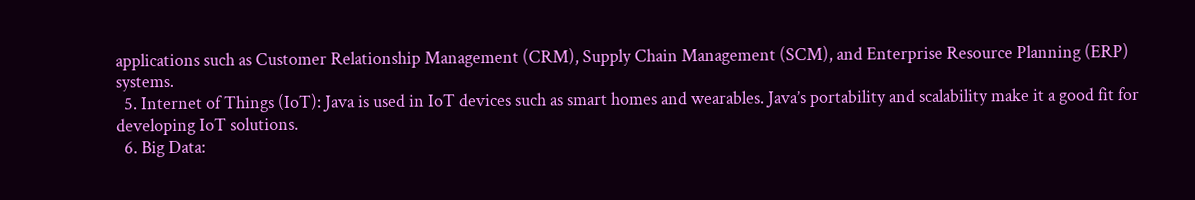applications such as Customer Relationship Management (CRM), Supply Chain Management (SCM), and Enterprise Resource Planning (ERP) systems.
  5. Internet of Things (IoT): Java is used in IoT devices such as smart homes and wearables. Java’s portability and scalability make it a good fit for developing IoT solutions.
  6. Big Data: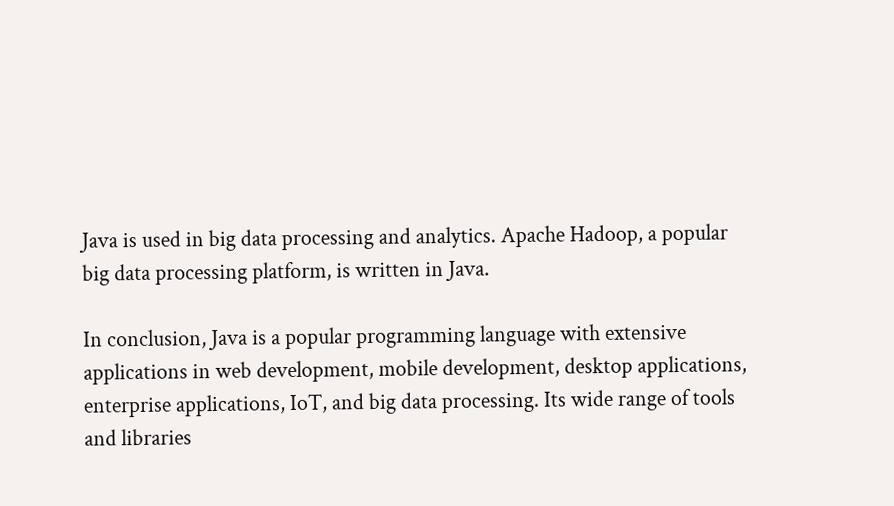Java is used in big data processing and analytics. Apache Hadoop, a popular big data processing platform, is written in Java.

In conclusion, Java is a popular programming language with extensive applications in web development, mobile development, desktop applications, enterprise applications, IoT, and big data processing. Its wide range of tools and libraries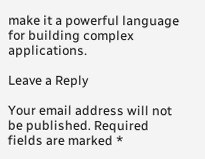make it a powerful language for building complex applications.

Leave a Reply

Your email address will not be published. Required fields are marked *